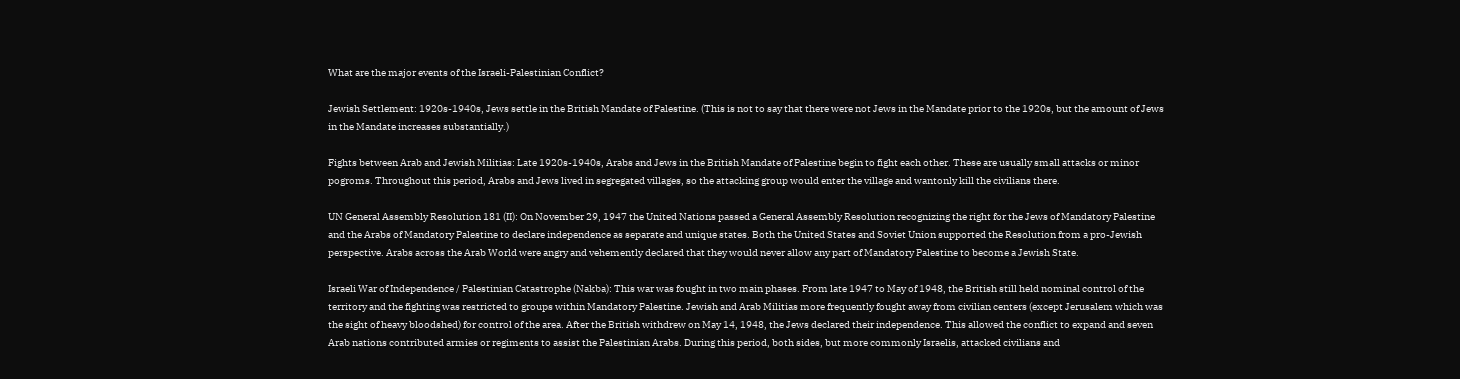What are the major events of the Israeli-Palestinian Conflict?

Jewish Settlement: 1920s-1940s, Jews settle in the British Mandate of Palestine. (This is not to say that there were not Jews in the Mandate prior to the 1920s, but the amount of Jews in the Mandate increases substantially.)

Fights between Arab and Jewish Militias: Late 1920s-1940s, Arabs and Jews in the British Mandate of Palestine begin to fight each other. These are usually small attacks or minor pogroms. Throughout this period, Arabs and Jews lived in segregated villages, so the attacking group would enter the village and wantonly kill the civilians there.

UN General Assembly Resolution 181 (II): On November 29, 1947 the United Nations passed a General Assembly Resolution recognizing the right for the Jews of Mandatory Palestine and the Arabs of Mandatory Palestine to declare independence as separate and unique states. Both the United States and Soviet Union supported the Resolution from a pro-Jewish perspective. Arabs across the Arab World were angry and vehemently declared that they would never allow any part of Mandatory Palestine to become a Jewish State.

Israeli War of Independence / Palestinian Catastrophe (Nakba): This war was fought in two main phases. From late 1947 to May of 1948, the British still held nominal control of the territory and the fighting was restricted to groups within Mandatory Palestine. Jewish and Arab Militias more frequently fought away from civilian centers (except Jerusalem which was the sight of heavy bloodshed) for control of the area. After the British withdrew on May 14, 1948, the Jews declared their independence. This allowed the conflict to expand and seven Arab nations contributed armies or regiments to assist the Palestinian Arabs. During this period, both sides, but more commonly Israelis, attacked civilians and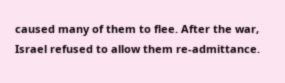caused many of them to flee. After the war, Israel refused to allow them re-admittance.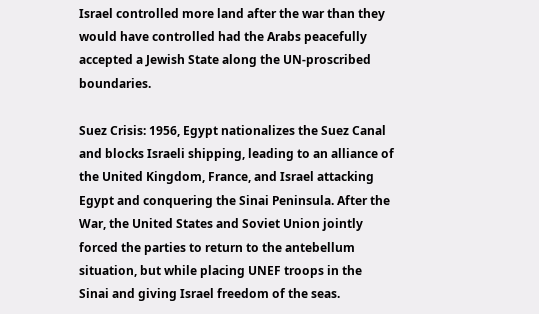Israel controlled more land after the war than they would have controlled had the Arabs peacefully accepted a Jewish State along the UN-proscribed boundaries.

Suez Crisis: 1956, Egypt nationalizes the Suez Canal and blocks Israeli shipping, leading to an alliance of the United Kingdom, France, and Israel attacking Egypt and conquering the Sinai Peninsula. After the War, the United States and Soviet Union jointly forced the parties to return to the antebellum situation, but while placing UNEF troops in the Sinai and giving Israel freedom of the seas.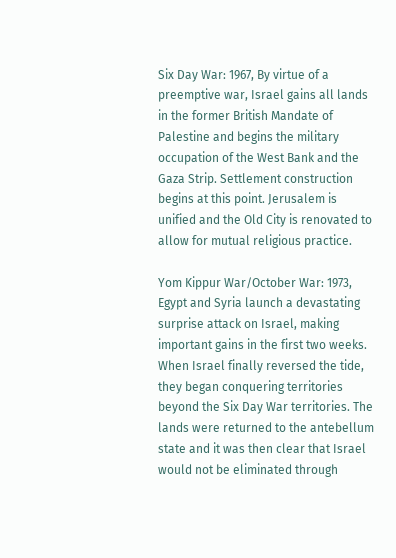Six Day War: 1967, By virtue of a preemptive war, Israel gains all lands in the former British Mandate of Palestine and begins the military occupation of the West Bank and the Gaza Strip. Settlement construction begins at this point. Jerusalem is unified and the Old City is renovated to allow for mutual religious practice.

Yom Kippur War/October War: 1973, Egypt and Syria launch a devastating surprise attack on Israel, making important gains in the first two weeks. When Israel finally reversed the tide, they began conquering territories beyond the Six Day War territories. The lands were returned to the antebellum state and it was then clear that Israel would not be eliminated through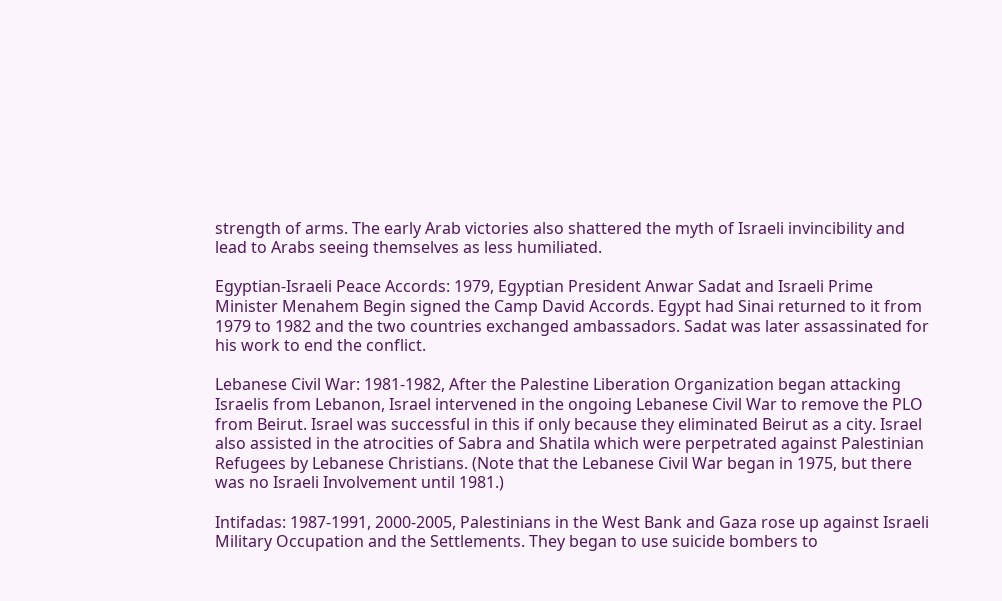strength of arms. The early Arab victories also shattered the myth of Israeli invincibility and lead to Arabs seeing themselves as less humiliated.

Egyptian-Israeli Peace Accords: 1979, Egyptian President Anwar Sadat and Israeli Prime Minister Menahem Begin signed the Camp David Accords. Egypt had Sinai returned to it from 1979 to 1982 and the two countries exchanged ambassadors. Sadat was later assassinated for his work to end the conflict.

Lebanese Civil War: 1981-1982, After the Palestine Liberation Organization began attacking Israelis from Lebanon, Israel intervened in the ongoing Lebanese Civil War to remove the PLO from Beirut. Israel was successful in this if only because they eliminated Beirut as a city. Israel also assisted in the atrocities of Sabra and Shatila which were perpetrated against Palestinian Refugees by Lebanese Christians. (Note that the Lebanese Civil War began in 1975, but there was no Israeli Involvement until 1981.)

Intifadas: 1987-1991, 2000-2005, Palestinians in the West Bank and Gaza rose up against Israeli Military Occupation and the Settlements. They began to use suicide bombers to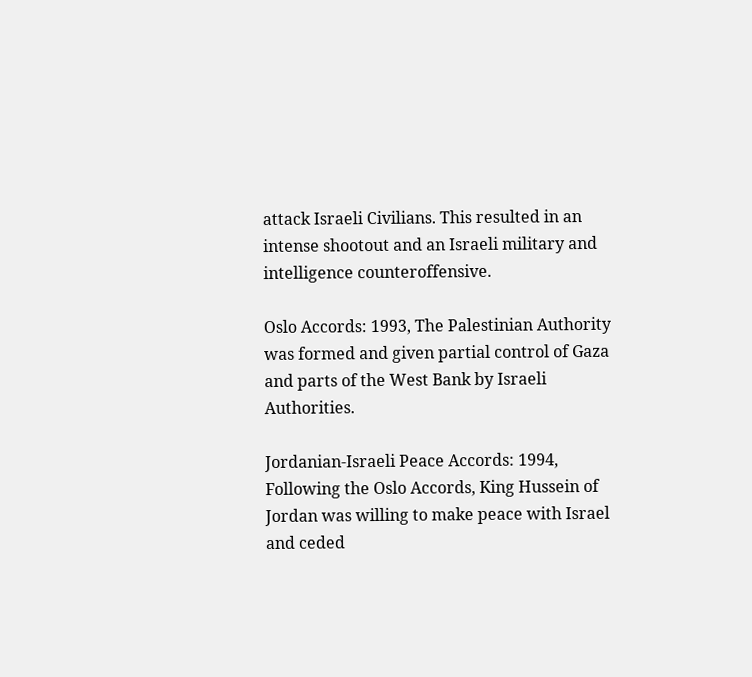attack Israeli Civilians. This resulted in an intense shootout and an Israeli military and intelligence counteroffensive.

Oslo Accords: 1993, The Palestinian Authority was formed and given partial control of Gaza and parts of the West Bank by Israeli Authorities.

Jordanian-Israeli Peace Accords: 1994, Following the Oslo Accords, King Hussein of Jordan was willing to make peace with Israel and ceded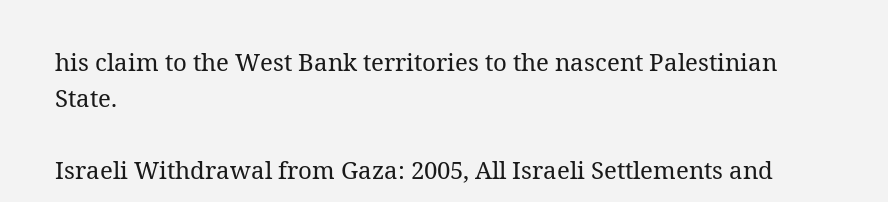his claim to the West Bank territories to the nascent Palestinian State.

Israeli Withdrawal from Gaza: 2005, All Israeli Settlements and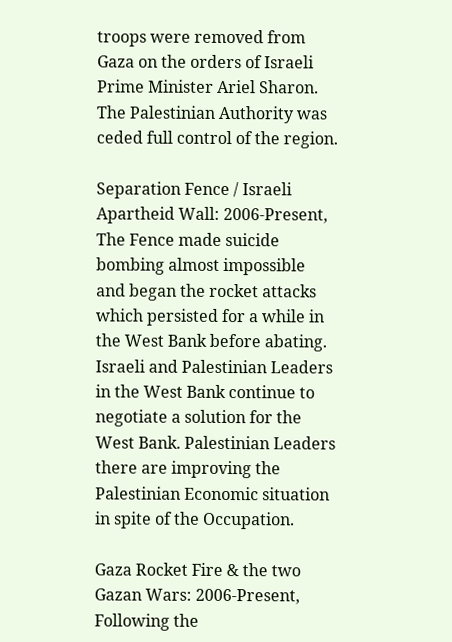troops were removed from Gaza on the orders of Israeli Prime Minister Ariel Sharon. The Palestinian Authority was ceded full control of the region.

Separation Fence / Israeli Apartheid Wall: 2006-Present, The Fence made suicide bombing almost impossible and began the rocket attacks which persisted for a while in the West Bank before abating. Israeli and Palestinian Leaders in the West Bank continue to negotiate a solution for the West Bank. Palestinian Leaders there are improving the Palestinian Economic situation in spite of the Occupation.

Gaza Rocket Fire & the two Gazan Wars: 2006-Present, Following the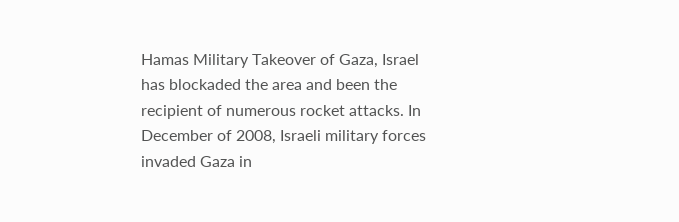Hamas Military Takeover of Gaza, Israel has blockaded the area and been the recipient of numerous rocket attacks. In December of 2008, Israeli military forces invaded Gaza in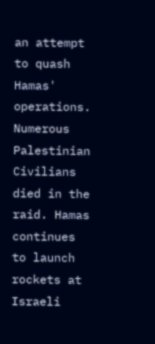an attempt to quash Hamas' operations. Numerous Palestinian Civilians died in the raid. Hamas continues to launch rockets at Israeli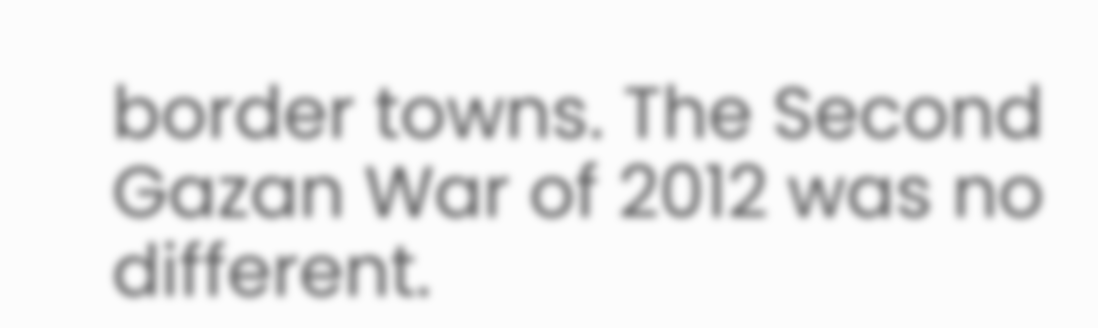border towns. The Second Gazan War of 2012 was no different.